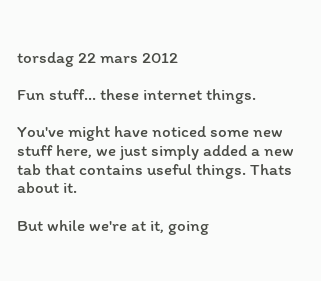torsdag 22 mars 2012

Fun stuff... these internet things.

You've might have noticed some new stuff here, we just simply added a new tab that contains useful things. Thats about it.

But while we're at it, going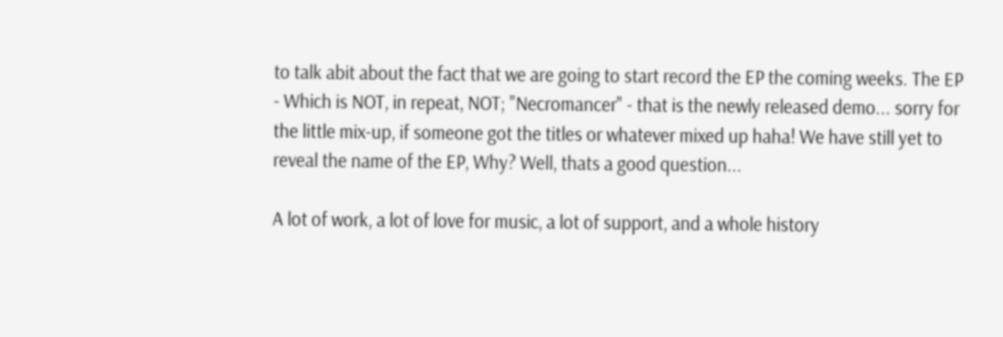to talk abit about the fact that we are going to start record the EP the coming weeks. The EP - Which is NOT, in repeat, NOT; "Necromancer" - that is the newly released demo... sorry for the little mix-up, if someone got the titles or whatever mixed up haha! We have still yet to reveal the name of the EP, Why? Well, thats a good question...

A lot of work, a lot of love for music, a lot of support, and a whole history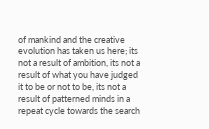of mankind and the creative evolution has taken us here; its not a result of ambition, its not a result of what you have judged it to be or not to be, its not a result of patterned minds in a repeat cycle towards the search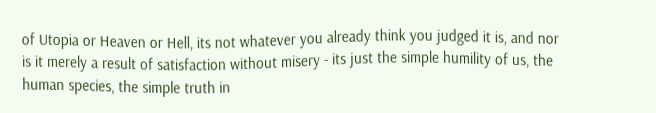of Utopia or Heaven or Hell, its not whatever you already think you judged it is, and nor is it merely a result of satisfaction without misery - its just the simple humility of us, the human species, the simple truth in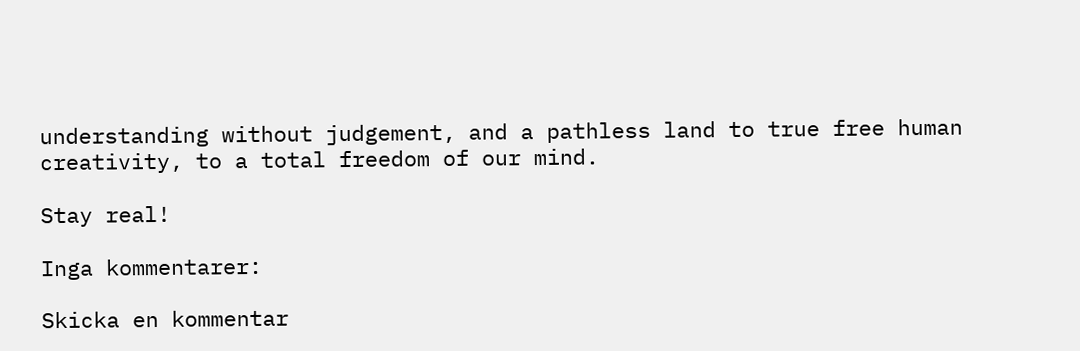understanding without judgement, and a pathless land to true free human creativity, to a total freedom of our mind.

Stay real!

Inga kommentarer:

Skicka en kommentar